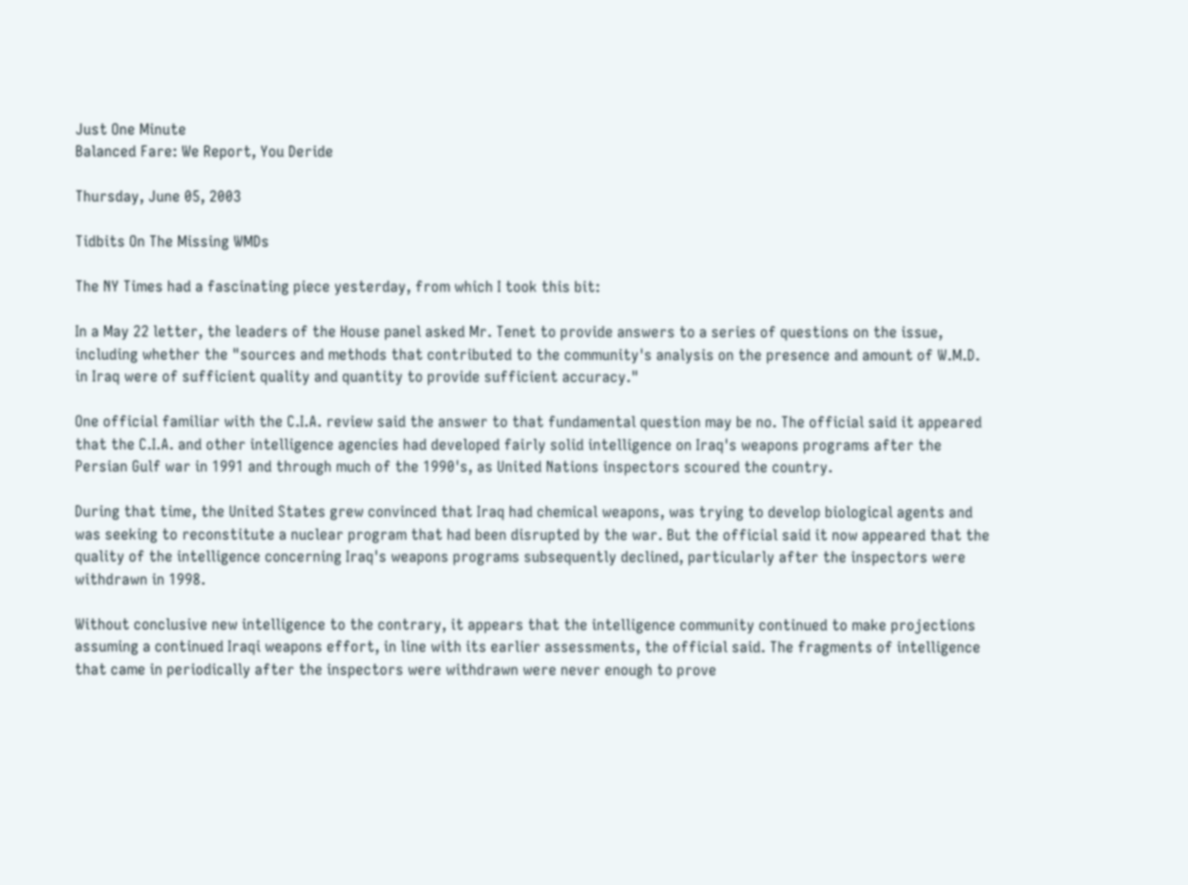Just One Minute
Balanced Fare: We Report, You Deride

Thursday, June 05, 2003

Tidbits On The Missing WMDs

The NY Times had a fascinating piece yesterday, from which I took this bit:

In a May 22 letter, the leaders of the House panel asked Mr. Tenet to provide answers to a series of questions on the issue, including whether the "sources and methods that contributed to the community's analysis on the presence and amount of W.M.D. in Iraq were of sufficient quality and quantity to provide sufficient accuracy."

One official familiar with the C.I.A. review said the answer to that fundamental question may be no. The official said it appeared that the C.I.A. and other intelligence agencies had developed fairly solid intelligence on Iraq's weapons programs after the Persian Gulf war in 1991 and through much of the 1990's, as United Nations inspectors scoured the country.

During that time, the United States grew convinced that Iraq had chemical weapons, was trying to develop biological agents and was seeking to reconstitute a nuclear program that had been disrupted by the war. But the official said it now appeared that the quality of the intelligence concerning Iraq's weapons programs subsequently declined, particularly after the inspectors were withdrawn in 1998.

Without conclusive new intelligence to the contrary, it appears that the intelligence community continued to make projections assuming a continued Iraqi weapons effort, in line with its earlier assessments, the official said. The fragments of intelligence that came in periodically after the inspectors were withdrawn were never enough to prove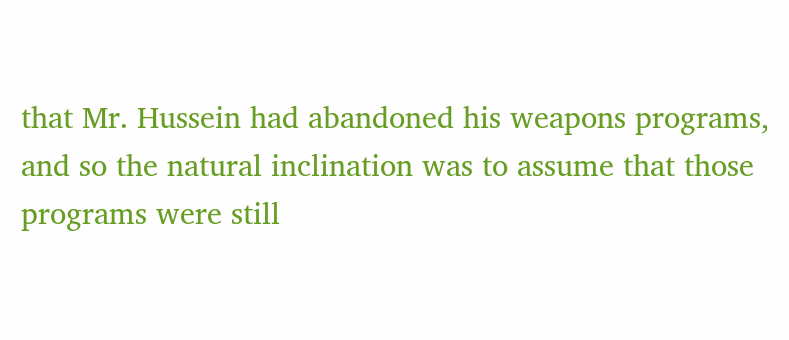that Mr. Hussein had abandoned his weapons programs, and so the natural inclination was to assume that those programs were still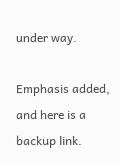under way.

Emphasis added, and here is a backup link.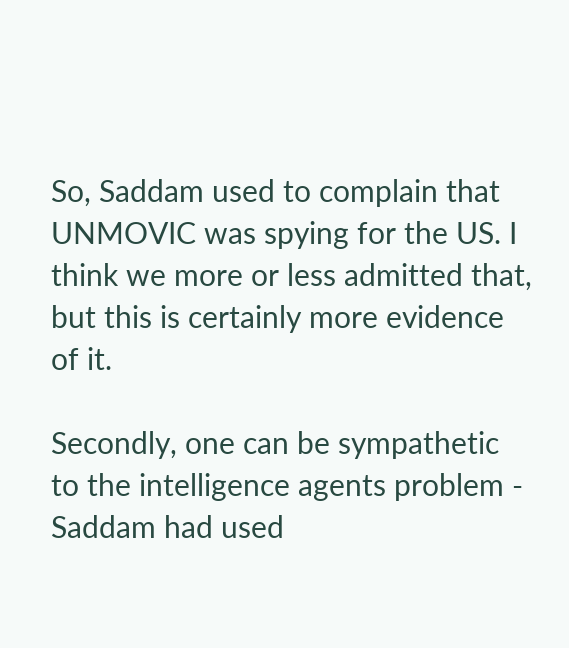So, Saddam used to complain that UNMOVIC was spying for the US. I think we more or less admitted that, but this is certainly more evidence of it.

Secondly, one can be sympathetic to the intelligence agents problem - Saddam had used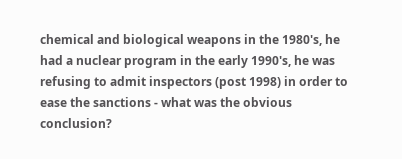chemical and biological weapons in the 1980's, he had a nuclear program in the early 1990's, he was refusing to admit inspectors (post 1998) in order to ease the sanctions - what was the obvious conclusion?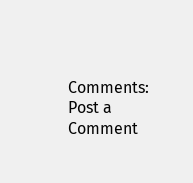Comments: Post a Comment